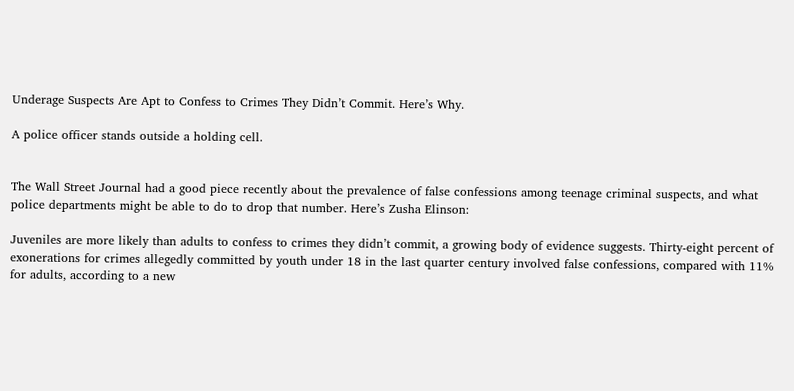Underage Suspects Are Apt to Confess to Crimes They Didn’t Commit. Here’s Why.

A police officer stands outside a holding cell.


The Wall Street Journal had a good piece recently about the prevalence of false confessions among teenage criminal suspects, and what police departments might be able to do to drop that number. Here’s Zusha Elinson:

Juveniles are more likely than adults to confess to crimes they didn’t commit, a growing body of evidence suggests. Thirty-eight percent of exonerations for crimes allegedly committed by youth under 18 in the last quarter century involved false confessions, compared with 11% for adults, according to a new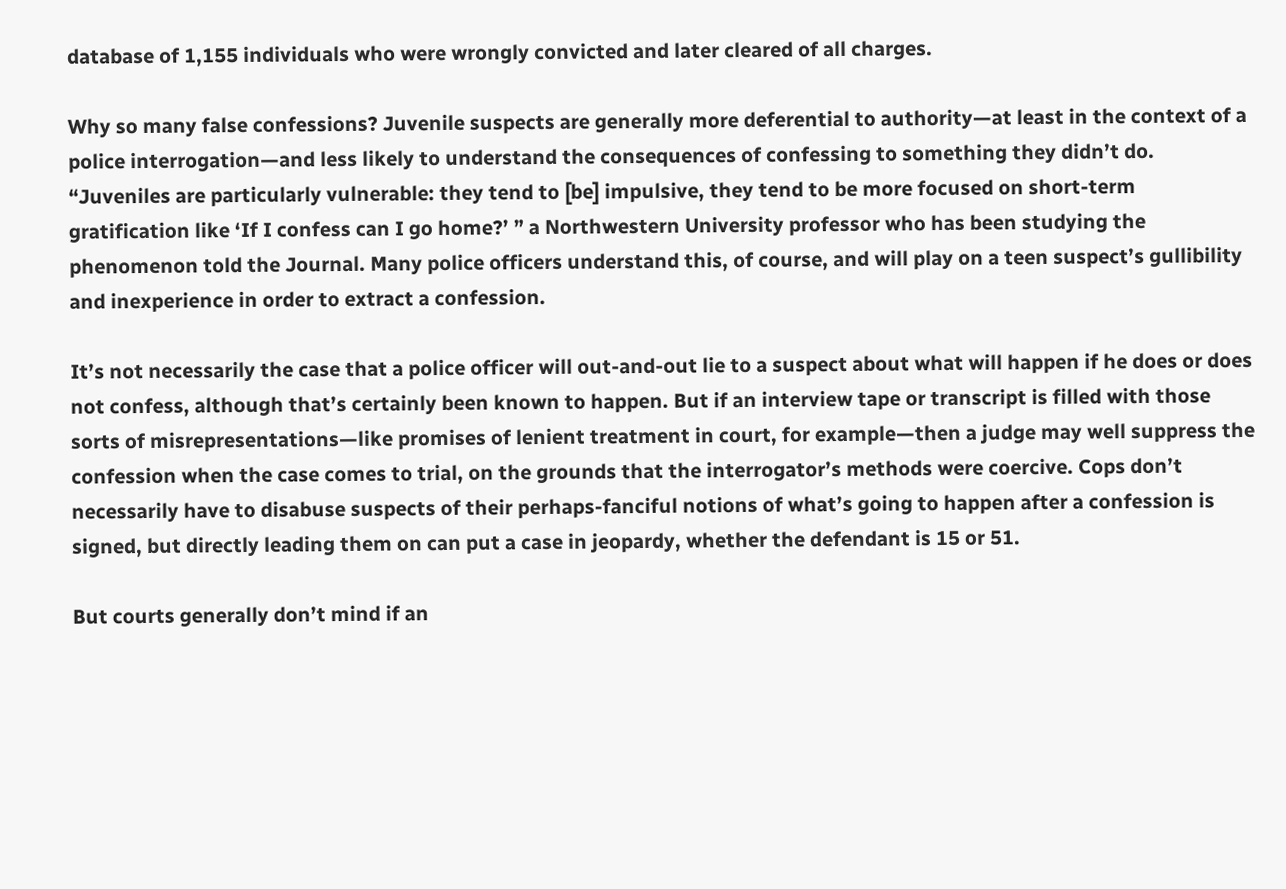database of 1,155 individuals who were wrongly convicted and later cleared of all charges.

Why so many false confessions? Juvenile suspects are generally more deferential to authority—at least in the context of a police interrogation—and less likely to understand the consequences of confessing to something they didn’t do. “Juveniles are particularly vulnerable: they tend to [be] impulsive, they tend to be more focused on short-term gratification like ‘If I confess can I go home?’ ” a Northwestern University professor who has been studying the phenomenon told the Journal. Many police officers understand this, of course, and will play on a teen suspect’s gullibility and inexperience in order to extract a confession.

It’s not necessarily the case that a police officer will out-and-out lie to a suspect about what will happen if he does or does not confess, although that’s certainly been known to happen. But if an interview tape or transcript is filled with those sorts of misrepresentations—like promises of lenient treatment in court, for example—then a judge may well suppress the confession when the case comes to trial, on the grounds that the interrogator’s methods were coercive. Cops don’t necessarily have to disabuse suspects of their perhaps-fanciful notions of what’s going to happen after a confession is signed, but directly leading them on can put a case in jeopardy, whether the defendant is 15 or 51.

But courts generally don’t mind if an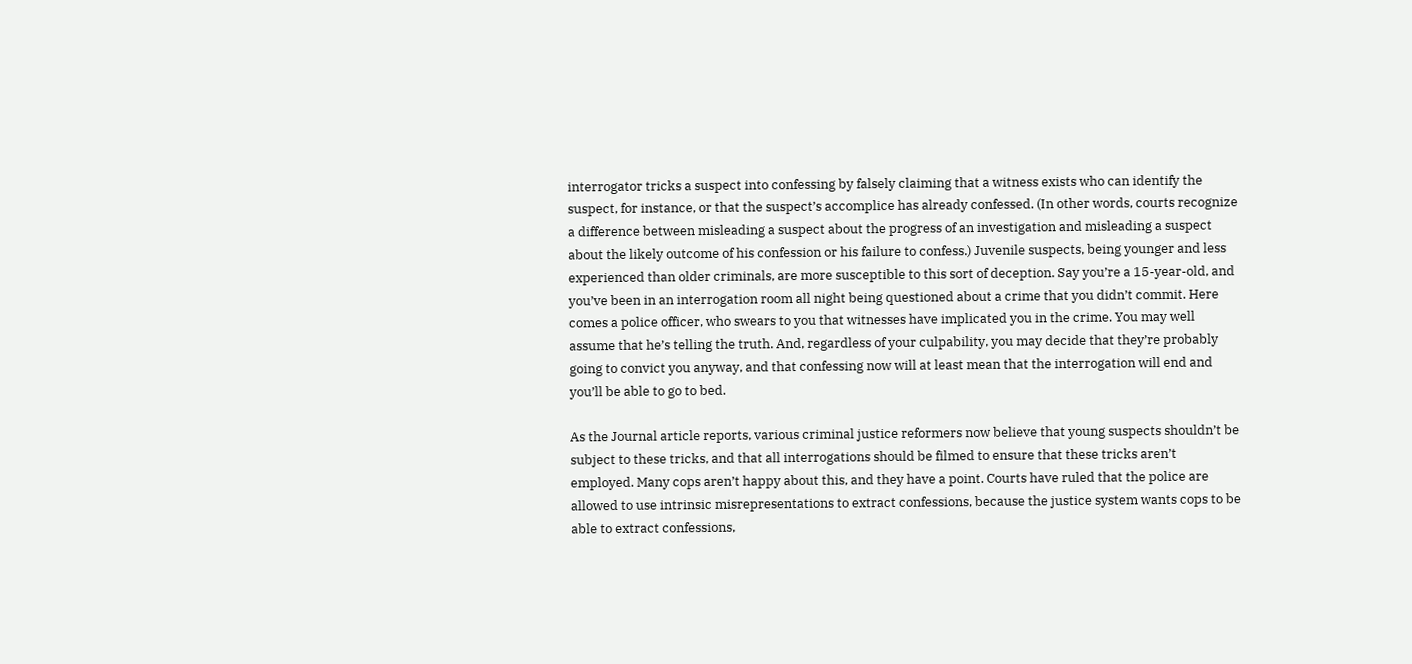interrogator tricks a suspect into confessing by falsely claiming that a witness exists who can identify the suspect, for instance, or that the suspect’s accomplice has already confessed. (In other words, courts recognize a difference between misleading a suspect about the progress of an investigation and misleading a suspect about the likely outcome of his confession or his failure to confess.) Juvenile suspects, being younger and less experienced than older criminals, are more susceptible to this sort of deception. Say you’re a 15-year-old, and you’ve been in an interrogation room all night being questioned about a crime that you didn’t commit. Here comes a police officer, who swears to you that witnesses have implicated you in the crime. You may well assume that he’s telling the truth. And, regardless of your culpability, you may decide that they’re probably going to convict you anyway, and that confessing now will at least mean that the interrogation will end and you’ll be able to go to bed.

As the Journal article reports, various criminal justice reformers now believe that young suspects shouldn’t be subject to these tricks, and that all interrogations should be filmed to ensure that these tricks aren’t employed. Many cops aren’t happy about this, and they have a point. Courts have ruled that the police are allowed to use intrinsic misrepresentations to extract confessions, because the justice system wants cops to be able to extract confessions,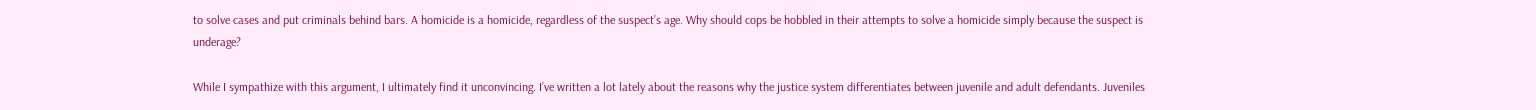to solve cases and put criminals behind bars. A homicide is a homicide, regardless of the suspect’s age. Why should cops be hobbled in their attempts to solve a homicide simply because the suspect is underage?

While I sympathize with this argument, I ultimately find it unconvincing. I’ve written a lot lately about the reasons why the justice system differentiates between juvenile and adult defendants. Juveniles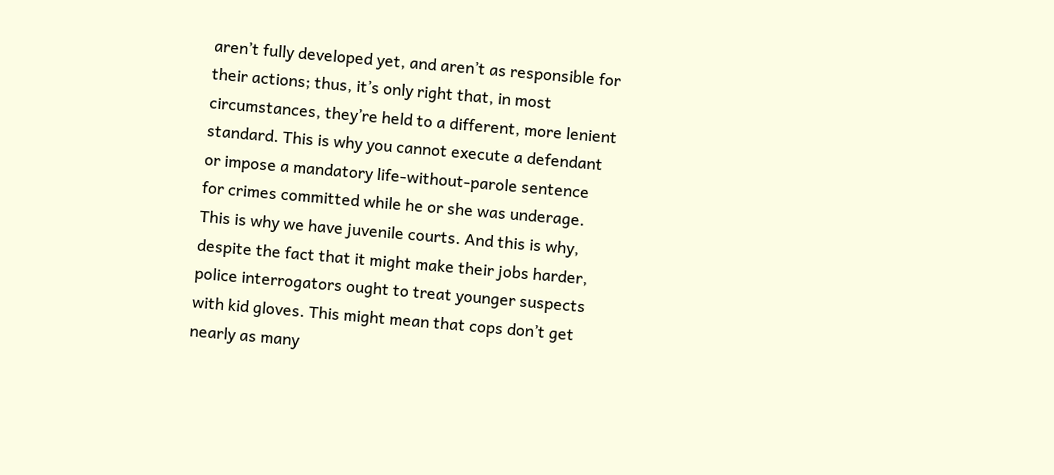aren’t fully developed yet, and aren’t as responsible for their actions; thus, it’s only right that, in most circumstances, they’re held to a different, more lenient standard. This is why you cannot execute a defendant or impose a mandatory life-without-parole sentence for crimes committed while he or she was underage. This is why we have juvenile courts. And this is why, despite the fact that it might make their jobs harder, police interrogators ought to treat younger suspects with kid gloves. This might mean that cops don’t get nearly as many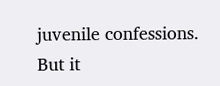juvenile confessions. But it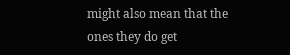might also mean that the ones they do get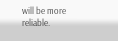will be more reliable.